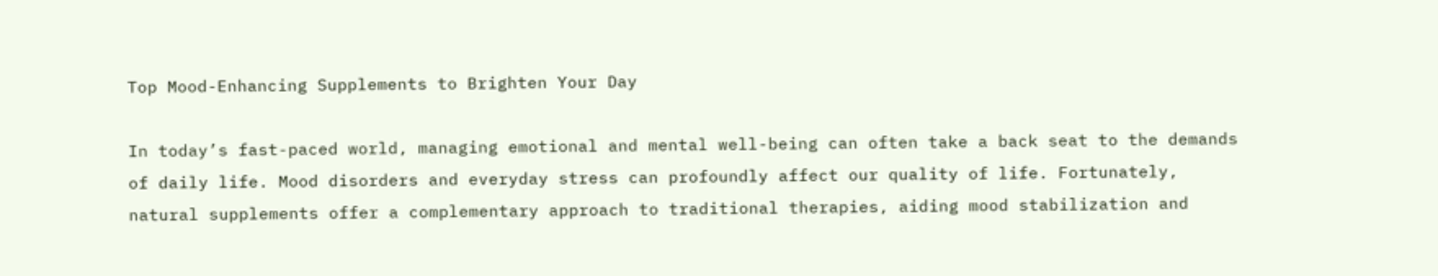Top Mood-Enhancing Supplements to Brighten Your Day

In today’s fast-paced world, managing emotional and mental well-being can often take a back seat to the demands of daily life. Mood disorders and everyday stress can profoundly affect our quality of life. Fortunately, natural supplements offer a complementary approach to traditional therapies, aiding mood stabilization and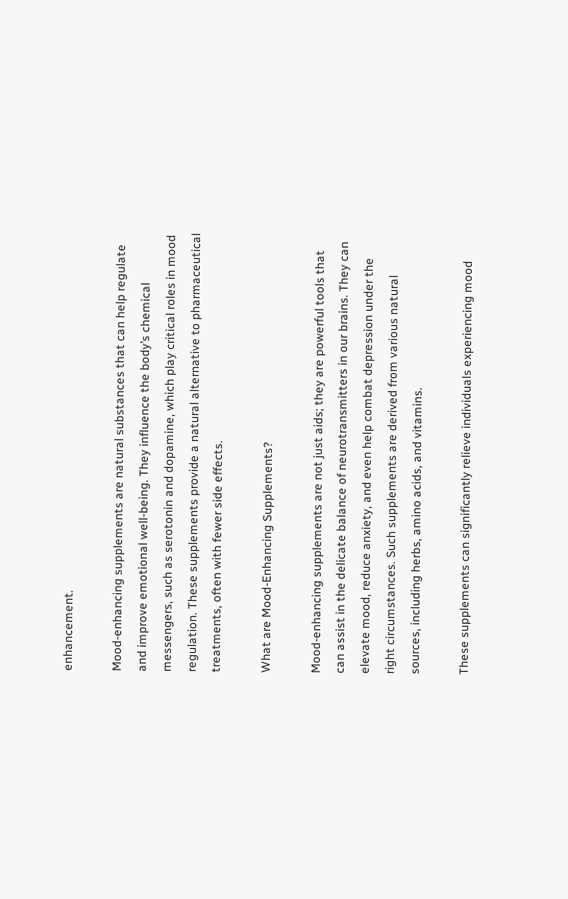enhancement.

Mood-enhancing supplements are natural substances that can help regulate and improve emotional well-being. They influence the body’s chemical messengers, such as serotonin and dopamine, which play critical roles in mood regulation. These supplements provide a natural alternative to pharmaceutical treatments, often with fewer side effects.

What are Mood-Enhancing Supplements?

Mood-enhancing supplements are not just aids; they are powerful tools that can assist in the delicate balance of neurotransmitters in our brains. They can elevate mood, reduce anxiety, and even help combat depression under the right circumstances. Such supplements are derived from various natural sources, including herbs, amino acids, and vitamins.

These supplements can significantly relieve individuals experiencing mood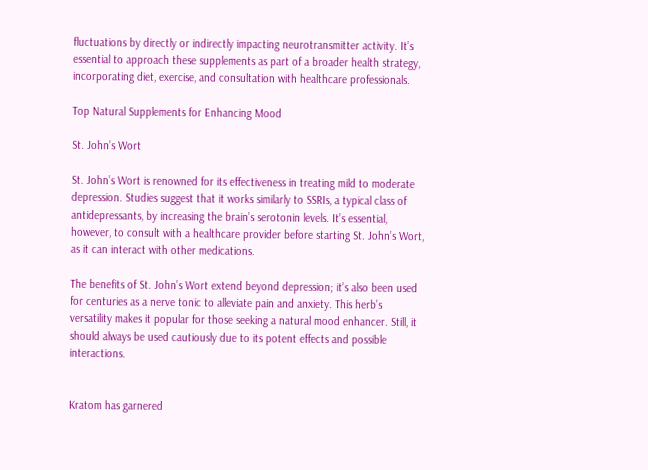fluctuations by directly or indirectly impacting neurotransmitter activity. It’s essential to approach these supplements as part of a broader health strategy, incorporating diet, exercise, and consultation with healthcare professionals.

Top Natural Supplements for Enhancing Mood

St. John’s Wort

St. John’s Wort is renowned for its effectiveness in treating mild to moderate depression. Studies suggest that it works similarly to SSRIs, a typical class of antidepressants, by increasing the brain’s serotonin levels. It’s essential, however, to consult with a healthcare provider before starting St. John’s Wort, as it can interact with other medications.

The benefits of St. John’s Wort extend beyond depression; it’s also been used for centuries as a nerve tonic to alleviate pain and anxiety. This herb’s versatility makes it popular for those seeking a natural mood enhancer. Still, it should always be used cautiously due to its potent effects and possible interactions.


Kratom has garnered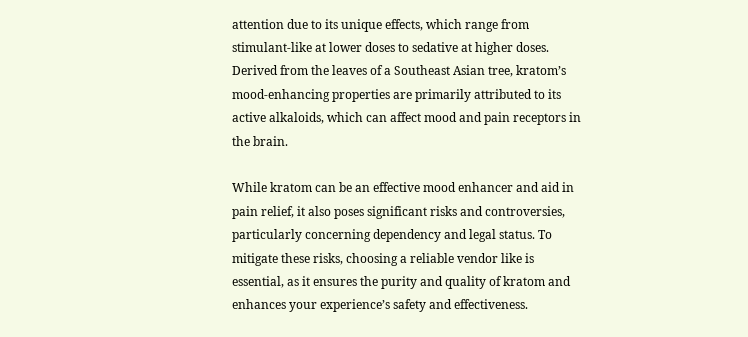attention due to its unique effects, which range from stimulant-like at lower doses to sedative at higher doses. Derived from the leaves of a Southeast Asian tree, kratom’s mood-enhancing properties are primarily attributed to its active alkaloids, which can affect mood and pain receptors in the brain.

While kratom can be an effective mood enhancer and aid in pain relief, it also poses significant risks and controversies, particularly concerning dependency and legal status. To mitigate these risks, choosing a reliable vendor like is essential, as it ensures the purity and quality of kratom and enhances your experience’s safety and effectiveness.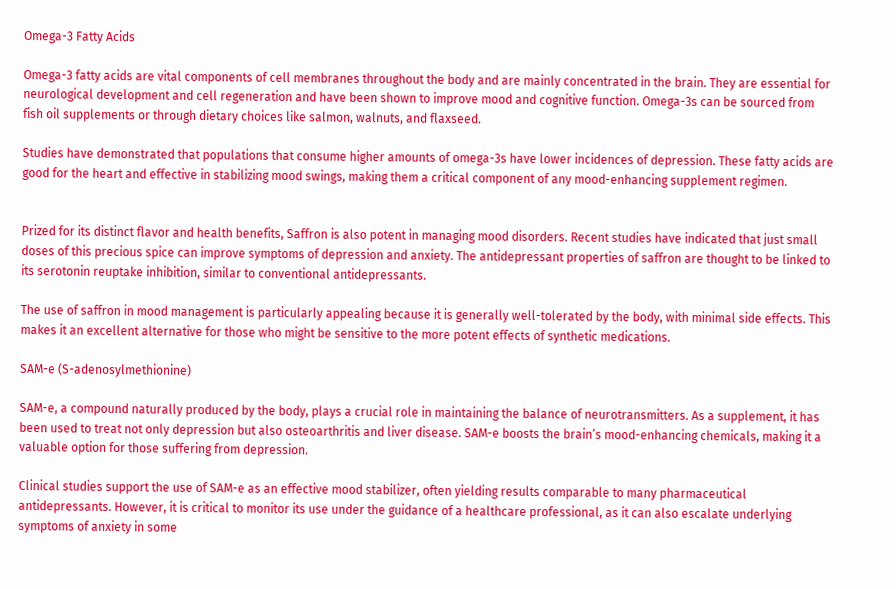Omega-3 Fatty Acids

Omega-3 fatty acids are vital components of cell membranes throughout the body and are mainly concentrated in the brain. They are essential for neurological development and cell regeneration and have been shown to improve mood and cognitive function. Omega-3s can be sourced from fish oil supplements or through dietary choices like salmon, walnuts, and flaxseed.

Studies have demonstrated that populations that consume higher amounts of omega-3s have lower incidences of depression. These fatty acids are good for the heart and effective in stabilizing mood swings, making them a critical component of any mood-enhancing supplement regimen.


Prized for its distinct flavor and health benefits, Saffron is also potent in managing mood disorders. Recent studies have indicated that just small doses of this precious spice can improve symptoms of depression and anxiety. The antidepressant properties of saffron are thought to be linked to its serotonin reuptake inhibition, similar to conventional antidepressants.

The use of saffron in mood management is particularly appealing because it is generally well-tolerated by the body, with minimal side effects. This makes it an excellent alternative for those who might be sensitive to the more potent effects of synthetic medications.

SAM-e (S-adenosylmethionine)

SAM-e, a compound naturally produced by the body, plays a crucial role in maintaining the balance of neurotransmitters. As a supplement, it has been used to treat not only depression but also osteoarthritis and liver disease. SAM-e boosts the brain’s mood-enhancing chemicals, making it a valuable option for those suffering from depression.

Clinical studies support the use of SAM-e as an effective mood stabilizer, often yielding results comparable to many pharmaceutical antidepressants. However, it is critical to monitor its use under the guidance of a healthcare professional, as it can also escalate underlying symptoms of anxiety in some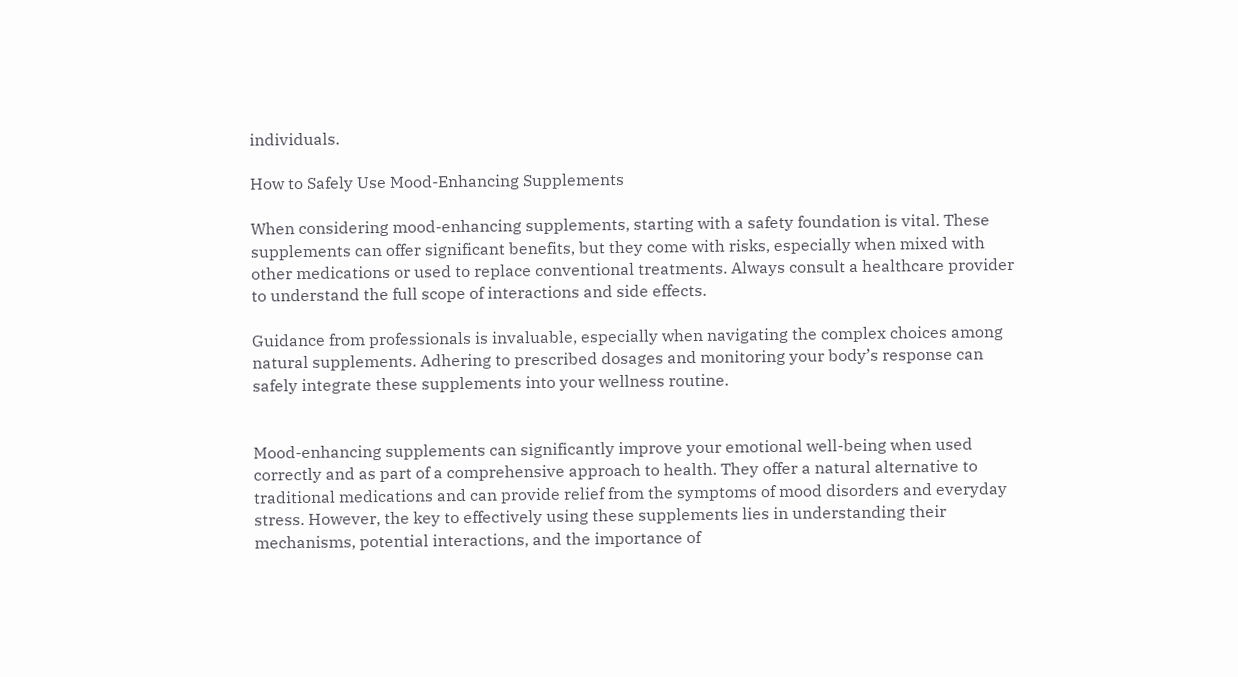individuals.

How to Safely Use Mood-Enhancing Supplements

When considering mood-enhancing supplements, starting with a safety foundation is vital. These supplements can offer significant benefits, but they come with risks, especially when mixed with other medications or used to replace conventional treatments. Always consult a healthcare provider to understand the full scope of interactions and side effects.

Guidance from professionals is invaluable, especially when navigating the complex choices among natural supplements. Adhering to prescribed dosages and monitoring your body’s response can safely integrate these supplements into your wellness routine.


Mood-enhancing supplements can significantly improve your emotional well-being when used correctly and as part of a comprehensive approach to health. They offer a natural alternative to traditional medications and can provide relief from the symptoms of mood disorders and everyday stress. However, the key to effectively using these supplements lies in understanding their mechanisms, potential interactions, and the importance of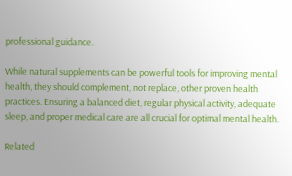professional guidance.

While natural supplements can be powerful tools for improving mental health, they should complement, not replace, other proven health practices. Ensuring a balanced diet, regular physical activity, adequate sleep, and proper medical care are all crucial for optimal mental health.

Related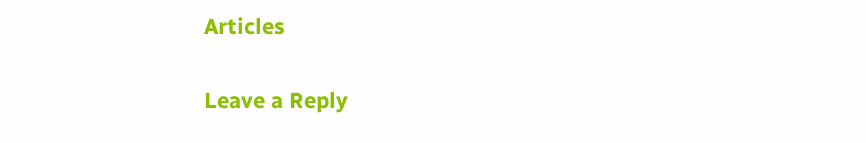Articles

Leave a Reply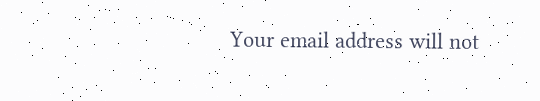Your email address will not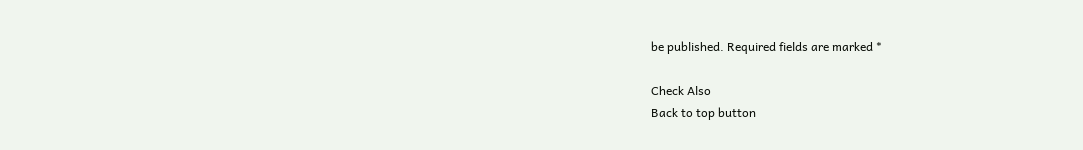be published. Required fields are marked *

Check Also
Back to top button